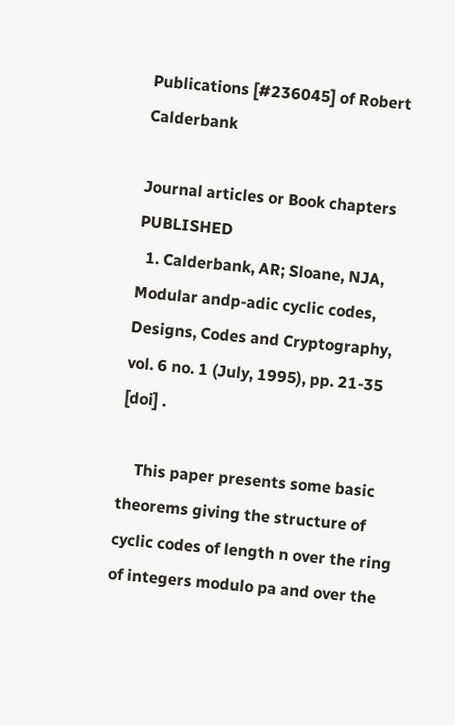Publications [#236045] of Robert Calderbank

Journal articles or Book chapters PUBLISHED
  1. Calderbank, AR; Sloane, NJA, Modular andp-adic cyclic codes, Designs, Codes and Cryptography, vol. 6 no. 1 (July, 1995), pp. 21-35 [doi] .

    This paper presents some basic theorems giving the structure of cyclic codes of length n over the ring of integers modulo pa and over the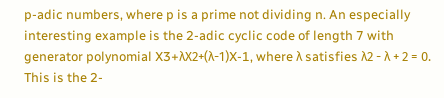p-adic numbers, where p is a prime not dividing n. An especially interesting example is the 2-adic cyclic code of length 7 with generator polynomial X3+λX2+(λ-1)X-1, where λ satisfies λ2 - λ + 2 = 0. This is the 2-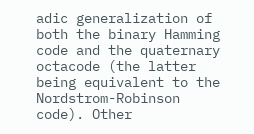adic generalization of both the binary Hamming code and the quaternary octacode (the latter being equivalent to the Nordstrom-Robinson code). Other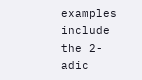examples include the 2-adic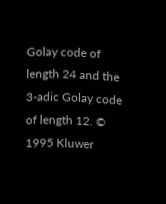Golay code of length 24 and the 3-adic Golay code of length 12. © 1995 Kluwer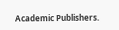Academic Publishers.